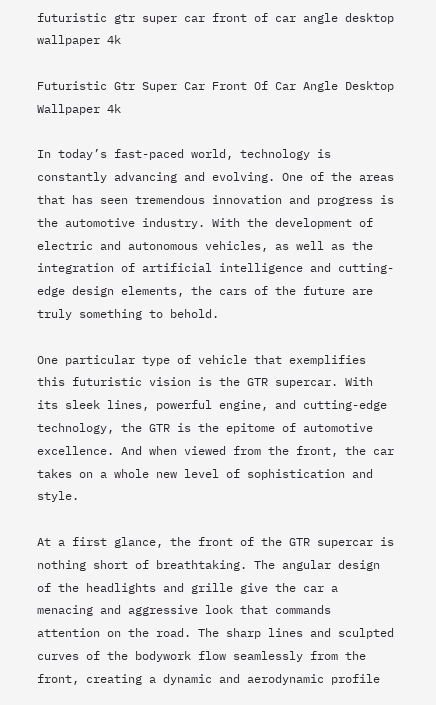futuristic gtr super car front of car angle desktop wallpaper 4k

Futuristic Gtr Super Car Front Of Car Angle Desktop Wallpaper 4k

In today’s fast-paced world, technology is constantly advancing and evolving. One of the areas that has seen tremendous innovation and progress is the automotive industry. With the development of electric and autonomous vehicles, as well as the integration of artificial intelligence and cutting-edge design elements, the cars of the future are truly something to behold.

One particular type of vehicle that exemplifies this futuristic vision is the GTR supercar. With its sleek lines, powerful engine, and cutting-edge technology, the GTR is the epitome of automotive excellence. And when viewed from the front, the car takes on a whole new level of sophistication and style.

At a first glance, the front of the GTR supercar is nothing short of breathtaking. The angular design of the headlights and grille give the car a menacing and aggressive look that commands attention on the road. The sharp lines and sculpted curves of the bodywork flow seamlessly from the front, creating a dynamic and aerodynamic profile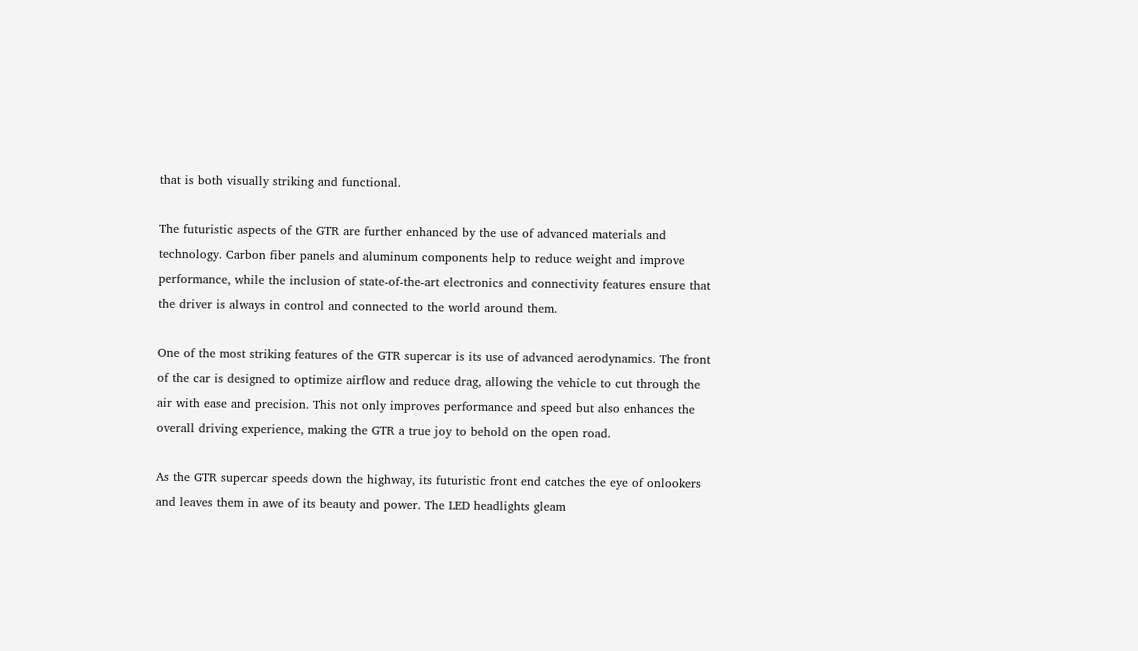that is both visually striking and functional.

The futuristic aspects of the GTR are further enhanced by the use of advanced materials and technology. Carbon fiber panels and aluminum components help to reduce weight and improve performance, while the inclusion of state-of-the-art electronics and connectivity features ensure that the driver is always in control and connected to the world around them.

One of the most striking features of the GTR supercar is its use of advanced aerodynamics. The front of the car is designed to optimize airflow and reduce drag, allowing the vehicle to cut through the air with ease and precision. This not only improves performance and speed but also enhances the overall driving experience, making the GTR a true joy to behold on the open road.

As the GTR supercar speeds down the highway, its futuristic front end catches the eye of onlookers and leaves them in awe of its beauty and power. The LED headlights gleam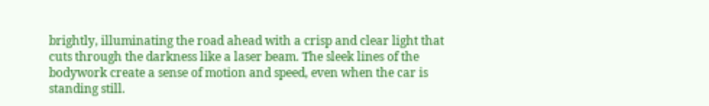brightly, illuminating the road ahead with a crisp and clear light that cuts through the darkness like a laser beam. The sleek lines of the bodywork create a sense of motion and speed, even when the car is standing still.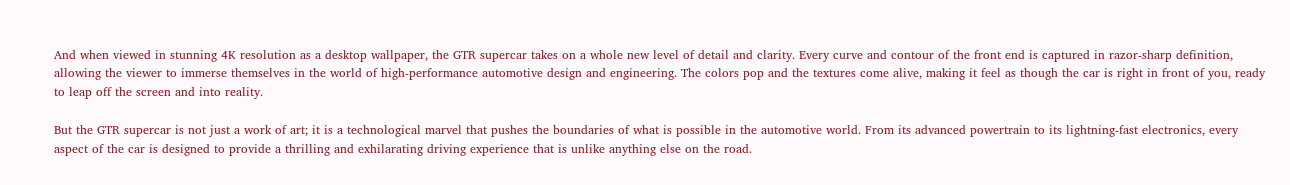And when viewed in stunning 4K resolution as a desktop wallpaper, the GTR supercar takes on a whole new level of detail and clarity. Every curve and contour of the front end is captured in razor-sharp definition, allowing the viewer to immerse themselves in the world of high-performance automotive design and engineering. The colors pop and the textures come alive, making it feel as though the car is right in front of you, ready to leap off the screen and into reality.

But the GTR supercar is not just a work of art; it is a technological marvel that pushes the boundaries of what is possible in the automotive world. From its advanced powertrain to its lightning-fast electronics, every aspect of the car is designed to provide a thrilling and exhilarating driving experience that is unlike anything else on the road.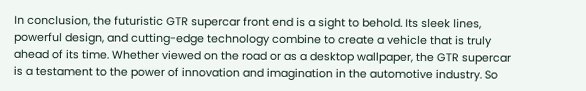In conclusion, the futuristic GTR supercar front end is a sight to behold. Its sleek lines, powerful design, and cutting-edge technology combine to create a vehicle that is truly ahead of its time. Whether viewed on the road or as a desktop wallpaper, the GTR supercar is a testament to the power of innovation and imagination in the automotive industry. So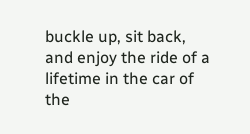buckle up, sit back, and enjoy the ride of a lifetime in the car of the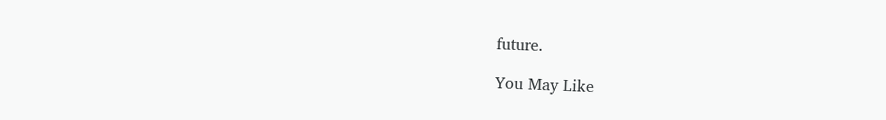future.

You May Like